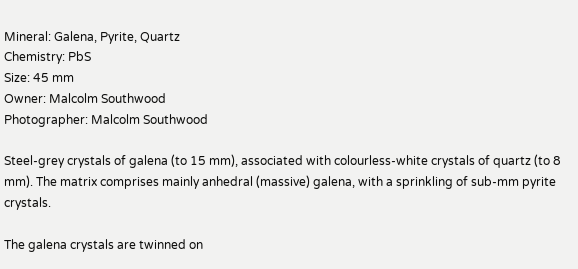Mineral: Galena, Pyrite, Quartz
Chemistry: PbS
Size: 45 mm
Owner: Malcolm Southwood
Photographer: Malcolm Southwood

Steel-grey crystals of galena (to 15 mm), associated with colourless-white crystals of quartz (to 8 mm). The matrix comprises mainly anhedral (massive) galena, with a sprinkling of sub-mm pyrite crystals.

The galena crystals are twinned on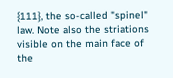{111}, the so-called "spinel" law. Note also the striations visible on the main face of the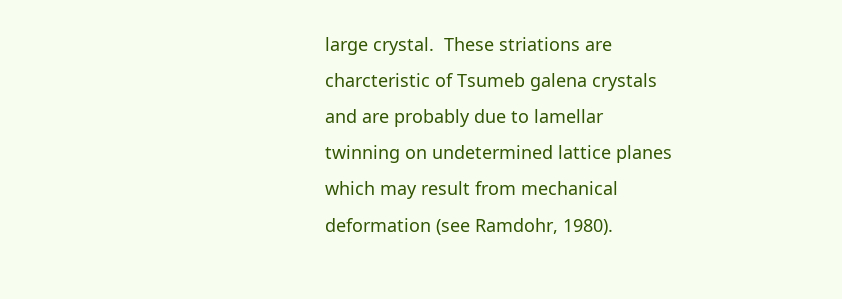large crystal.  These striations are charcteristic of Tsumeb galena crystals and are probably due to lamellar twinning on undetermined lattice planes which may result from mechanical deformation (see Ramdohr, 1980).